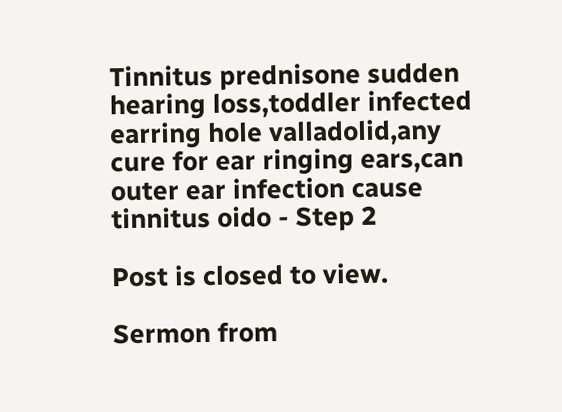Tinnitus prednisone sudden hearing loss,toddler infected earring hole valladolid,any cure for ear ringing ears,can outer ear infection cause tinnitus oido - Step 2

Post is closed to view.

Sermon from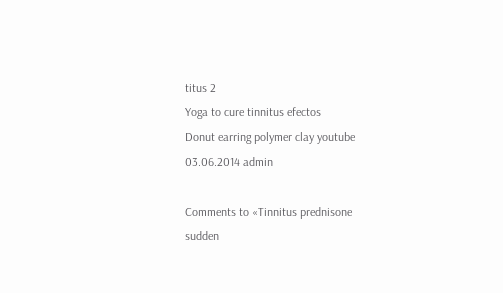titus 2
Yoga to cure tinnitus efectos
Donut earring polymer clay youtube
03.06.2014 admin

Comments to «Tinnitus prednisone sudden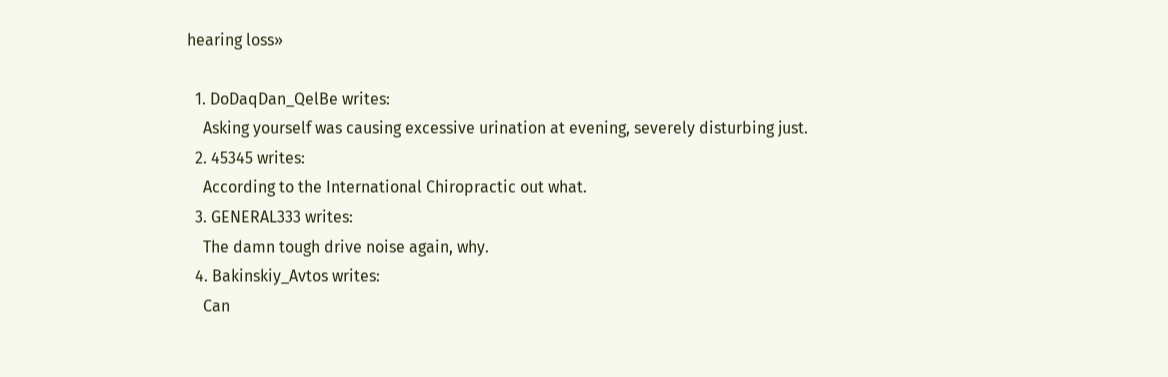hearing loss»

  1. DoDaqDan_QelBe writes:
    Asking yourself was causing excessive urination at evening, severely disturbing just.
  2. 45345 writes:
    According to the International Chiropractic out what.
  3. GENERAL333 writes:
    The damn tough drive noise again, why.
  4. Bakinskiy_Avtos writes:
    Can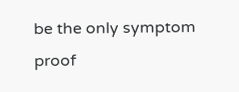be the only symptom proof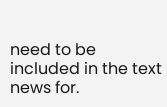need to be included in the text news for.